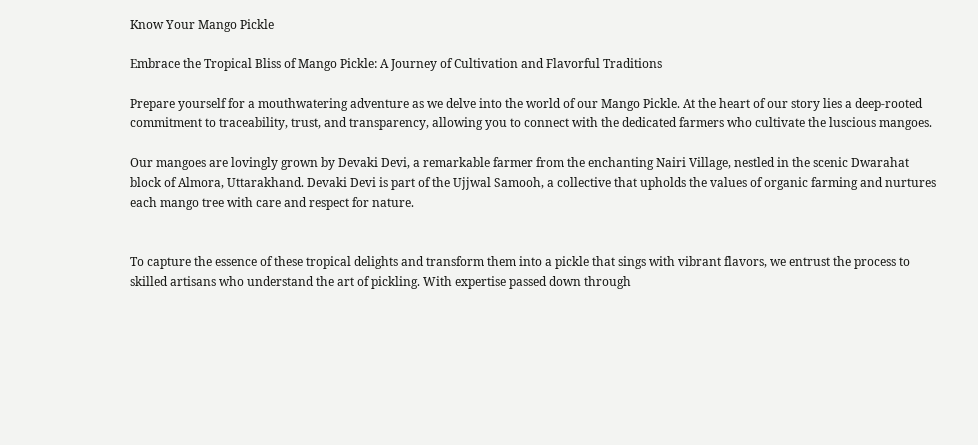Know Your Mango Pickle

Embrace the Tropical Bliss of Mango Pickle: A Journey of Cultivation and Flavorful Traditions

Prepare yourself for a mouthwatering adventure as we delve into the world of our Mango Pickle. At the heart of our story lies a deep-rooted commitment to traceability, trust, and transparency, allowing you to connect with the dedicated farmers who cultivate the luscious mangoes.

Our mangoes are lovingly grown by Devaki Devi, a remarkable farmer from the enchanting Nairi Village, nestled in the scenic Dwarahat block of Almora, Uttarakhand. Devaki Devi is part of the Ujjwal Samooh, a collective that upholds the values of organic farming and nurtures each mango tree with care and respect for nature.


To capture the essence of these tropical delights and transform them into a pickle that sings with vibrant flavors, we entrust the process to skilled artisans who understand the art of pickling. With expertise passed down through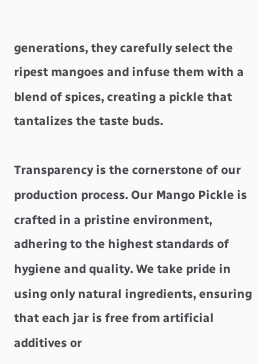generations, they carefully select the ripest mangoes and infuse them with a blend of spices, creating a pickle that tantalizes the taste buds.

Transparency is the cornerstone of our production process. Our Mango Pickle is crafted in a pristine environment, adhering to the highest standards of hygiene and quality. We take pride in using only natural ingredients, ensuring that each jar is free from artificial additives or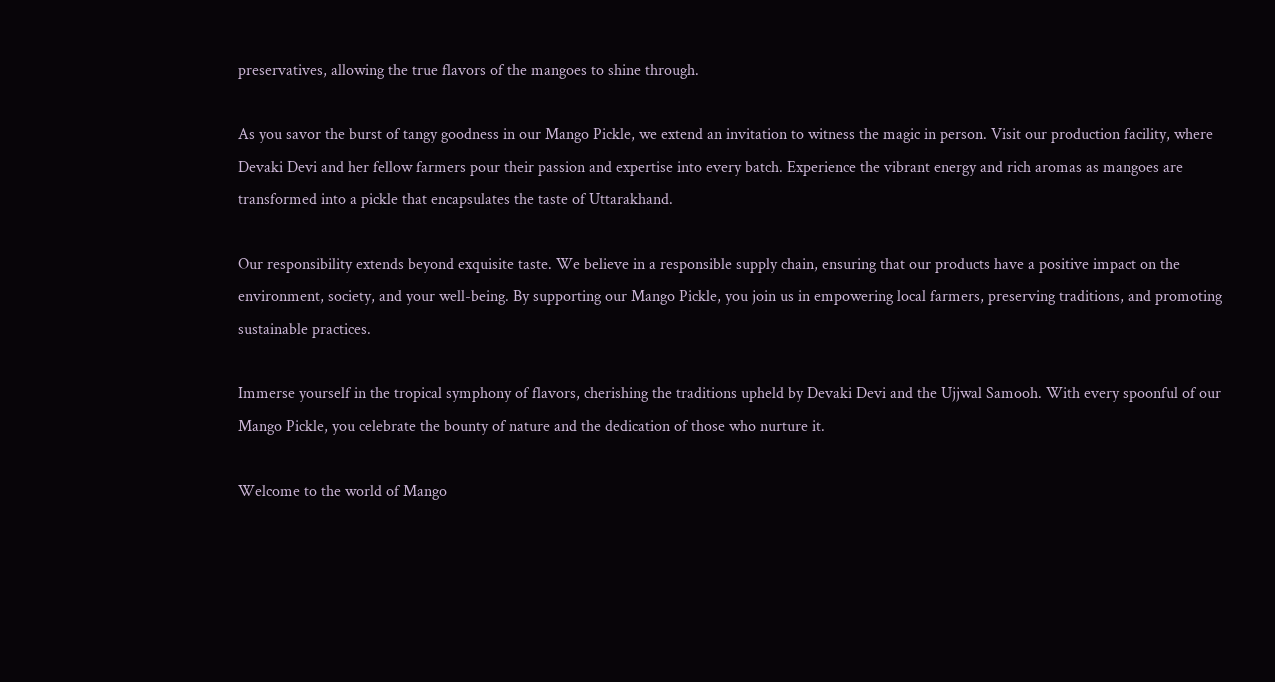preservatives, allowing the true flavors of the mangoes to shine through.

As you savor the burst of tangy goodness in our Mango Pickle, we extend an invitation to witness the magic in person. Visit our production facility, where Devaki Devi and her fellow farmers pour their passion and expertise into every batch. Experience the vibrant energy and rich aromas as mangoes are transformed into a pickle that encapsulates the taste of Uttarakhand.

Our responsibility extends beyond exquisite taste. We believe in a responsible supply chain, ensuring that our products have a positive impact on the environment, society, and your well-being. By supporting our Mango Pickle, you join us in empowering local farmers, preserving traditions, and promoting sustainable practices.

Immerse yourself in the tropical symphony of flavors, cherishing the traditions upheld by Devaki Devi and the Ujjwal Samooh. With every spoonful of our Mango Pickle, you celebrate the bounty of nature and the dedication of those who nurture it.

Welcome to the world of Mango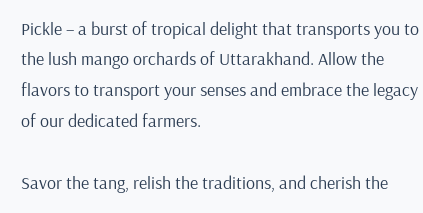Pickle – a burst of tropical delight that transports you to the lush mango orchards of Uttarakhand. Allow the flavors to transport your senses and embrace the legacy of our dedicated farmers.

Savor the tang, relish the traditions, and cherish the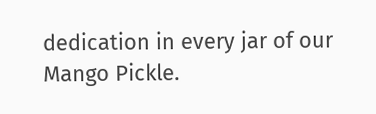dedication in every jar of our Mango Pickle.